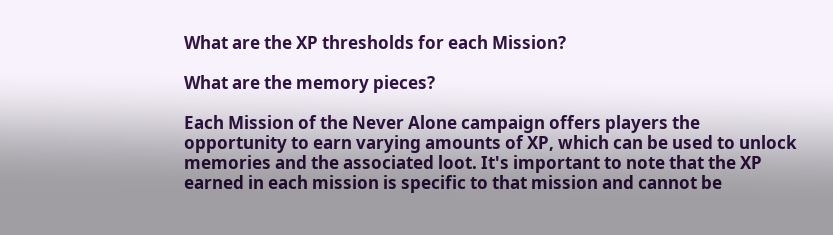What are the XP thresholds for each Mission?

What are the memory pieces?

Each Mission of the Never Alone campaign offers players the opportunity to earn varying amounts of XP, which can be used to unlock memories and the associated loot. It's important to note that the XP earned in each mission is specific to that mission and cannot be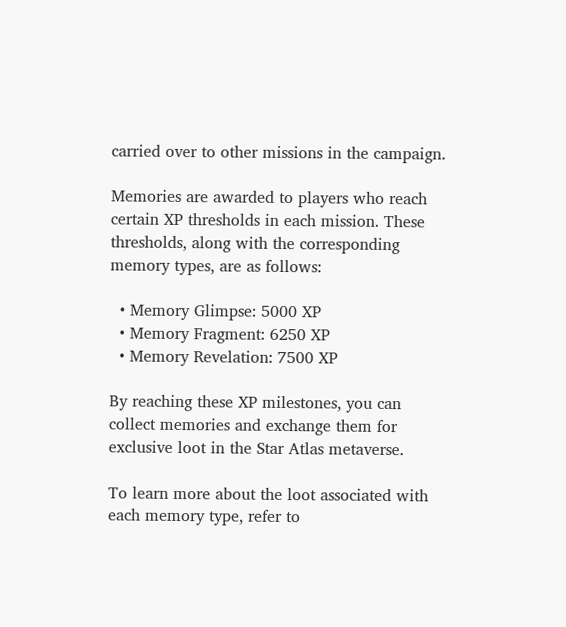carried over to other missions in the campaign.

Memories are awarded to players who reach certain XP thresholds in each mission. These thresholds, along with the corresponding memory types, are as follows:

  • Memory Glimpse: 5000 XP
  • Memory Fragment: 6250 XP
  • Memory Revelation: 7500 XP

By reaching these XP milestones, you can collect memories and exchange them for exclusive loot in the Star Atlas metaverse.

To learn more about the loot associated with each memory type, refer to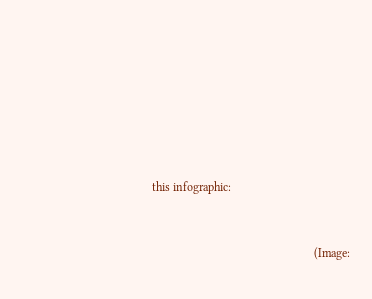this infographic:


                                                      (Image: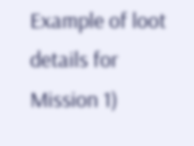Example of loot details for Mission 1)